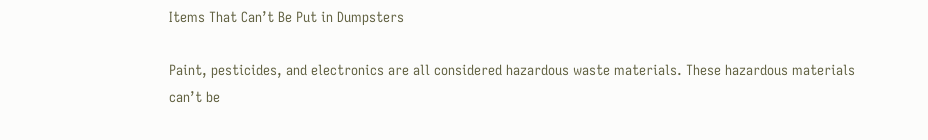Items That Can’t Be Put in Dumpsters

Paint, pesticides, and electronics are all considered hazardous waste materials. These hazardous materials can’t be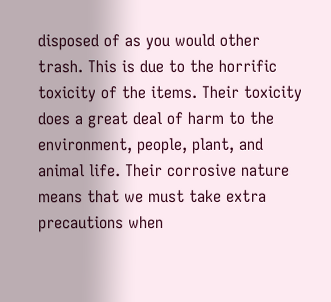disposed of as you would other trash. This is due to the horrific toxicity of the items. Their toxicity does a great deal of harm to the environment, people, plant, and animal life. Their corrosive nature means that we must take extra precautions when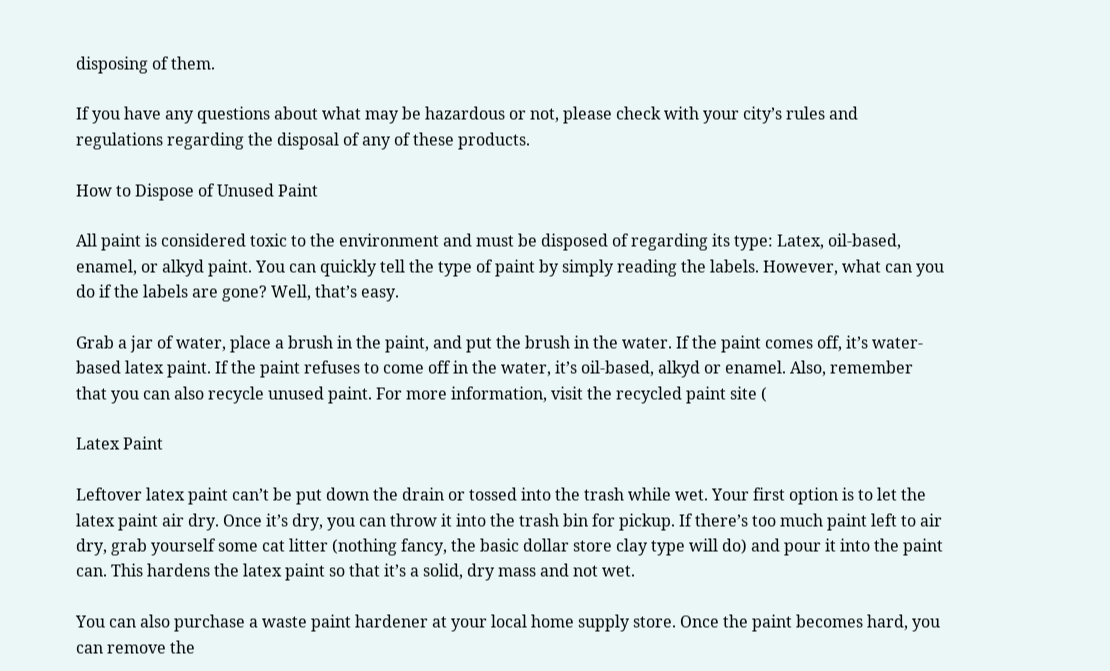disposing of them.

If you have any questions about what may be hazardous or not, please check with your city’s rules and regulations regarding the disposal of any of these products.

How to Dispose of Unused Paint

All paint is considered toxic to the environment and must be disposed of regarding its type: Latex, oil-based, enamel, or alkyd paint. You can quickly tell the type of paint by simply reading the labels. However, what can you do if the labels are gone? Well, that’s easy.

Grab a jar of water, place a brush in the paint, and put the brush in the water. If the paint comes off, it’s water-based latex paint. If the paint refuses to come off in the water, it’s oil-based, alkyd or enamel. Also, remember that you can also recycle unused paint. For more information, visit the recycled paint site (

Latex Paint

Leftover latex paint can’t be put down the drain or tossed into the trash while wet. Your first option is to let the latex paint air dry. Once it’s dry, you can throw it into the trash bin for pickup. If there’s too much paint left to air dry, grab yourself some cat litter (nothing fancy, the basic dollar store clay type will do) and pour it into the paint can. This hardens the latex paint so that it’s a solid, dry mass and not wet.

You can also purchase a waste paint hardener at your local home supply store. Once the paint becomes hard, you can remove the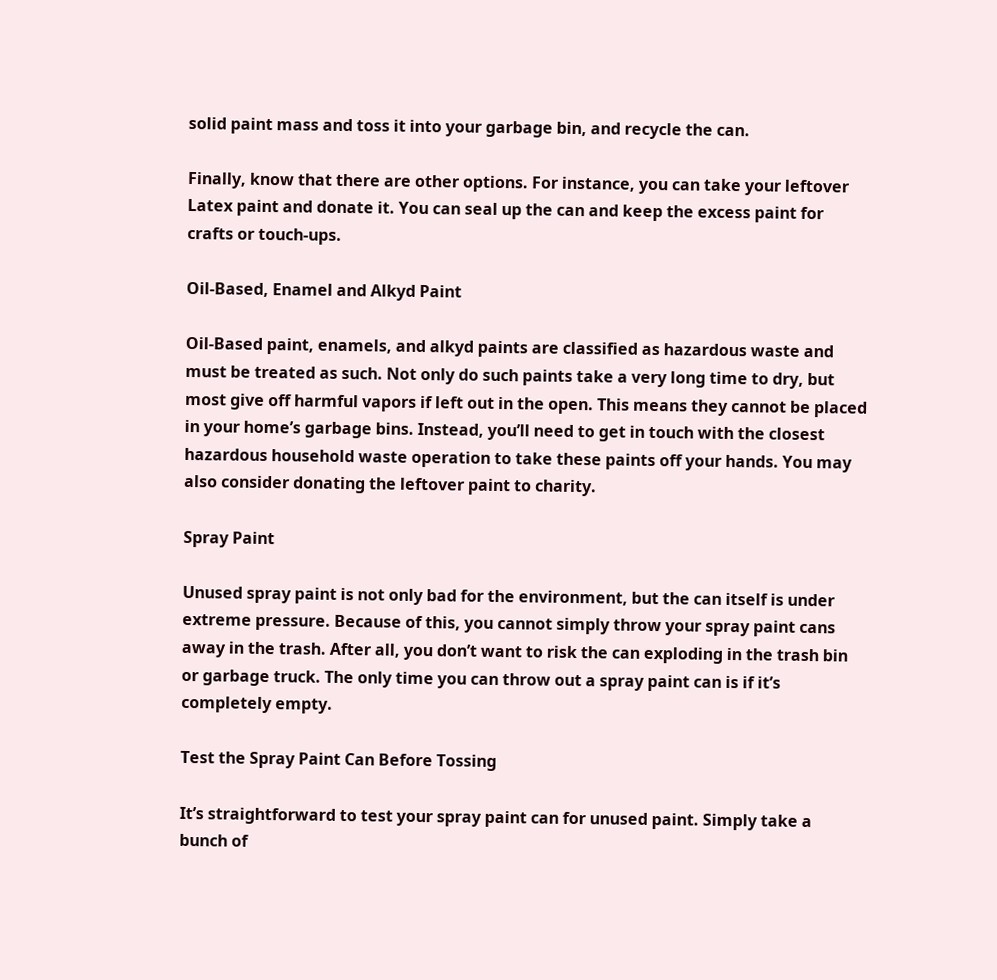solid paint mass and toss it into your garbage bin, and recycle the can.

Finally, know that there are other options. For instance, you can take your leftover Latex paint and donate it. You can seal up the can and keep the excess paint for crafts or touch-ups.

Oil-Based, Enamel and Alkyd Paint

Oil-Based paint, enamels, and alkyd paints are classified as hazardous waste and must be treated as such. Not only do such paints take a very long time to dry, but most give off harmful vapors if left out in the open. This means they cannot be placed in your home’s garbage bins. Instead, you’ll need to get in touch with the closest hazardous household waste operation to take these paints off your hands. You may also consider donating the leftover paint to charity.

Spray Paint

Unused spray paint is not only bad for the environment, but the can itself is under extreme pressure. Because of this, you cannot simply throw your spray paint cans away in the trash. After all, you don’t want to risk the can exploding in the trash bin or garbage truck. The only time you can throw out a spray paint can is if it’s completely empty.

Test the Spray Paint Can Before Tossing

It’s straightforward to test your spray paint can for unused paint. Simply take a bunch of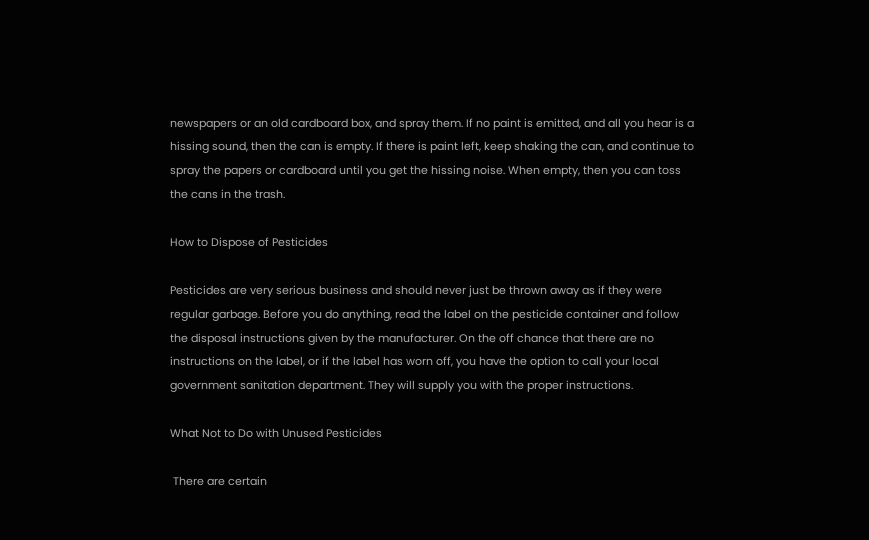newspapers or an old cardboard box, and spray them. If no paint is emitted, and all you hear is a hissing sound, then the can is empty. If there is paint left, keep shaking the can, and continue to spray the papers or cardboard until you get the hissing noise. When empty, then you can toss the cans in the trash.

How to Dispose of Pesticides

Pesticides are very serious business and should never just be thrown away as if they were regular garbage. Before you do anything, read the label on the pesticide container and follow the disposal instructions given by the manufacturer. On the off chance that there are no instructions on the label, or if the label has worn off, you have the option to call your local government sanitation department. They will supply you with the proper instructions.

What Not to Do with Unused Pesticides

 There are certain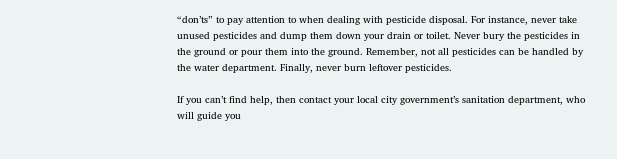“don’ts” to pay attention to when dealing with pesticide disposal. For instance, never take unused pesticides and dump them down your drain or toilet. Never bury the pesticides in the ground or pour them into the ground. Remember, not all pesticides can be handled by the water department. Finally, never burn leftover pesticides.

If you can’t find help, then contact your local city government’s sanitation department, who will guide you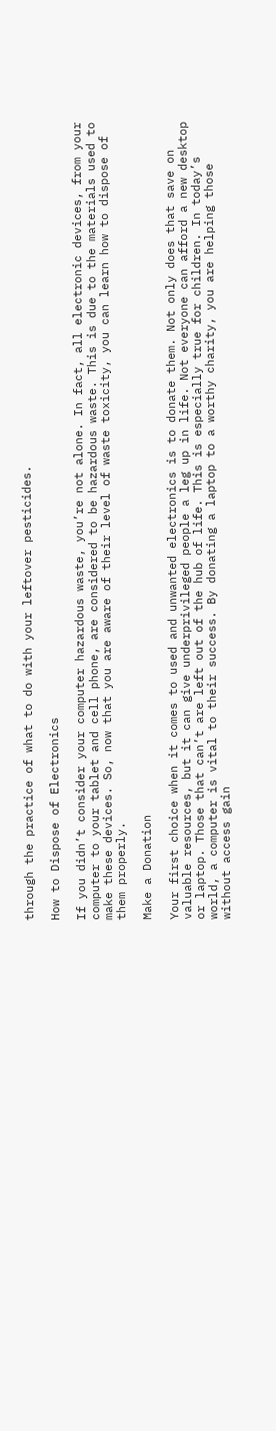through the practice of what to do with your leftover pesticides.

How to Dispose of Electronics

If you didn’t consider your computer hazardous waste, you’re not alone. In fact, all electronic devices, from your computer to your tablet and cell phone, are considered to be hazardous waste. This is due to the materials used to make these devices. So, now that you are aware of their level of waste toxicity, you can learn how to dispose of them properly.

Make a Donation

Your first choice when it comes to used and unwanted electronics is to donate them. Not only does that save on valuable resources, but it can give underprivileged people a leg up in life. Not everyone can afford a new desktop or laptop. Those that can’t are left out of the hub of life. This is especially true for children. In today’s world, a computer is vital to their success. By donating a laptop to a worthy charity, you are helping those without access gain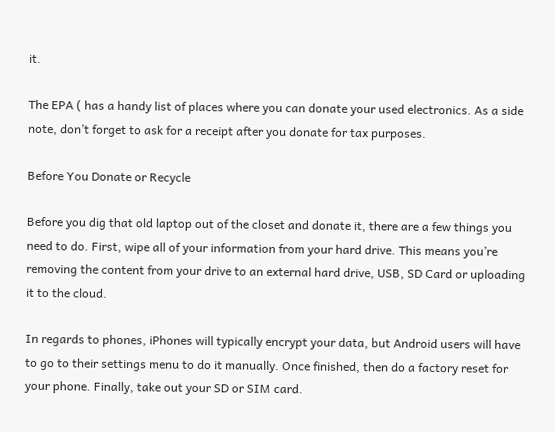it.

The EPA ( has a handy list of places where you can donate your used electronics. As a side note, don’t forget to ask for a receipt after you donate for tax purposes.

Before You Donate or Recycle

Before you dig that old laptop out of the closet and donate it, there are a few things you need to do. First, wipe all of your information from your hard drive. This means you’re removing the content from your drive to an external hard drive, USB, SD Card or uploading it to the cloud.

In regards to phones, iPhones will typically encrypt your data, but Android users will have to go to their settings menu to do it manually. Once finished, then do a factory reset for your phone. Finally, take out your SD or SIM card.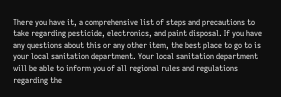There you have it, a comprehensive list of steps and precautions to take regarding pesticide, electronics, and paint disposal. If you have any questions about this or any other item, the best place to go to is your local sanitation department. Your local sanitation department will be able to inform you of all regional rules and regulations regarding the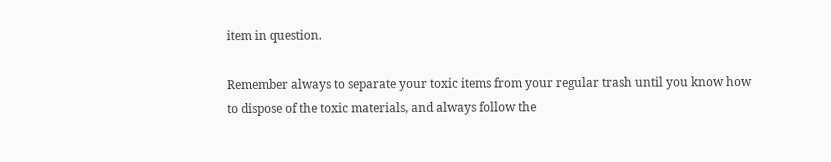item in question.

Remember always to separate your toxic items from your regular trash until you know how to dispose of the toxic materials, and always follow the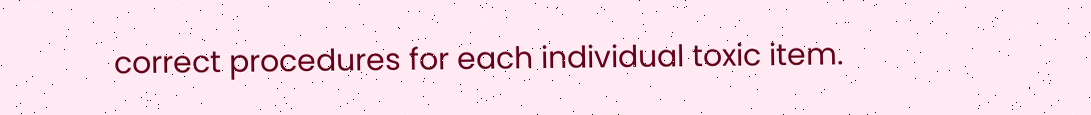correct procedures for each individual toxic item.